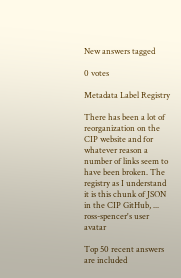New answers tagged

0 votes

Metadata Label Registry

There has been a lot of reorganization on the CIP website and for whatever reason a number of links seem to have been broken. The registry as I understand it is this chunk of JSON in the CIP GitHub, ...
ross-spencer's user avatar

Top 50 recent answers are included